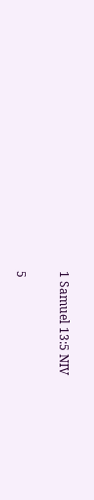1 Samuel 13:5 NIV

5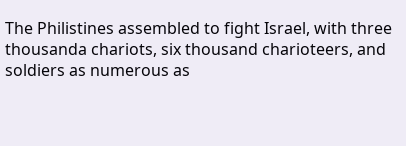The Philistines assembled to fight Israel, with three thousanda chariots, six thousand charioteers, and soldiers as numerous as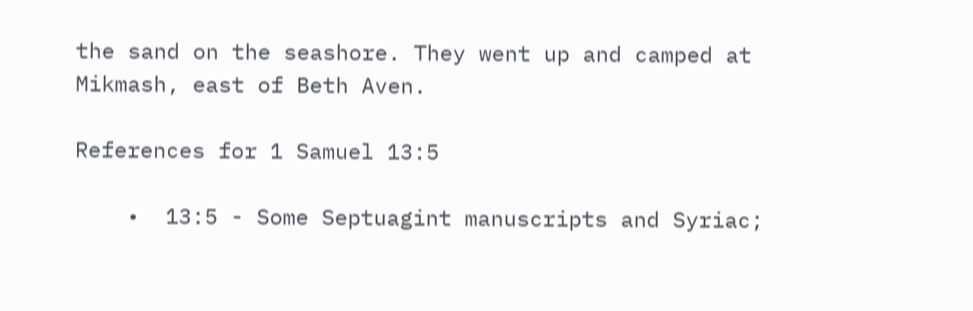the sand on the seashore. They went up and camped at Mikmash, east of Beth Aven.

References for 1 Samuel 13:5

    •  13:5 - Some Septuagint manuscripts and Syriac;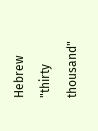Hebrew "thirty thousand"